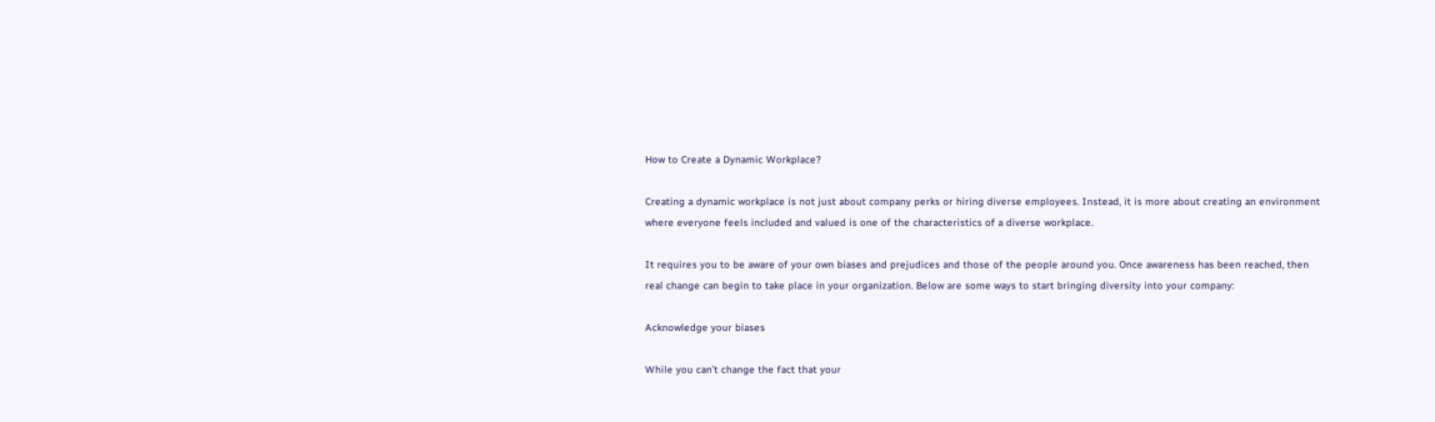How to Create a Dynamic Workplace?

Creating a dynamic workplace is not just about company perks or hiring diverse employees. Instead, it is more about creating an environment where everyone feels included and valued is one of the characteristics of a diverse workplace.

It requires you to be aware of your own biases and prejudices and those of the people around you. Once awareness has been reached, then real change can begin to take place in your organization. Below are some ways to start bringing diversity into your company:

Acknowledge your biases

While you can’t change the fact that your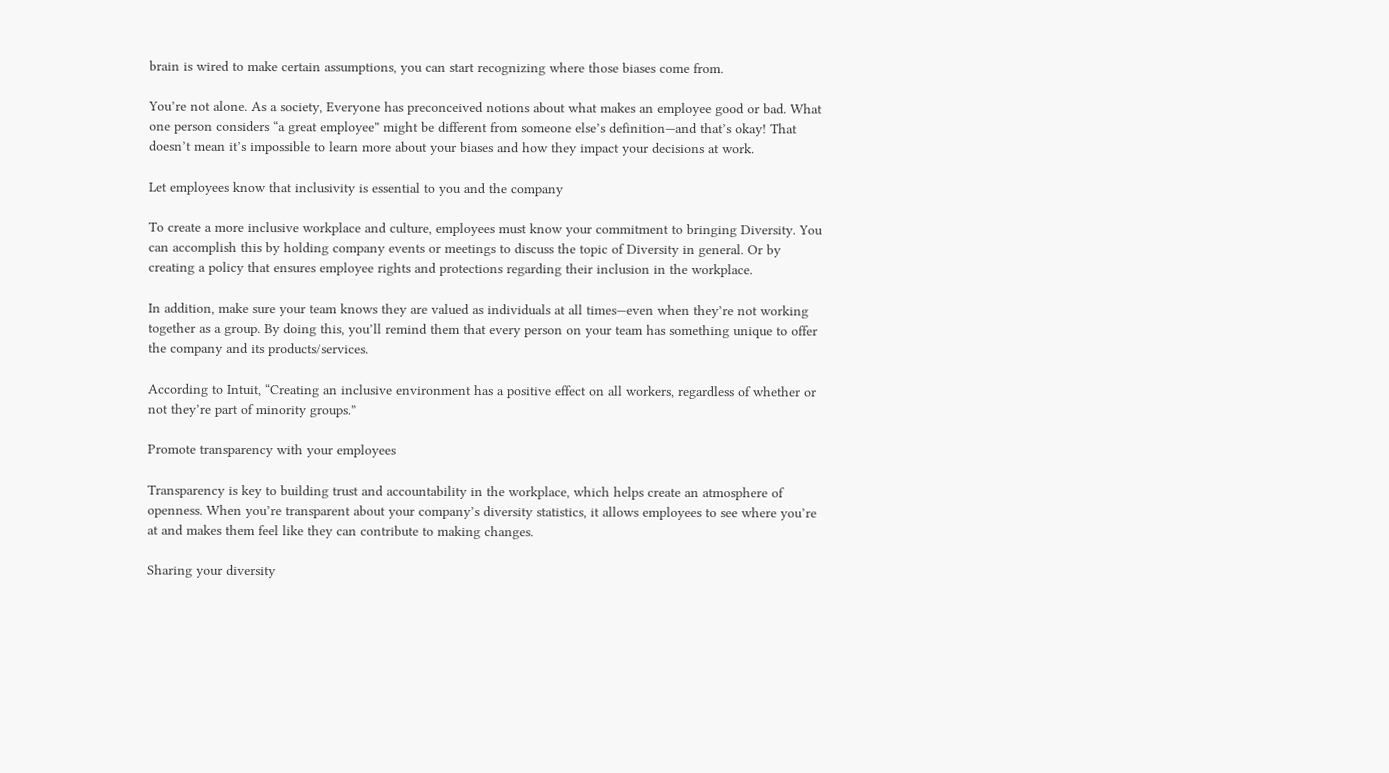brain is wired to make certain assumptions, you can start recognizing where those biases come from.

You’re not alone. As a society, Everyone has preconceived notions about what makes an employee good or bad. What one person considers “a great employee” might be different from someone else’s definition—and that’s okay! That doesn’t mean it’s impossible to learn more about your biases and how they impact your decisions at work.

Let employees know that inclusivity is essential to you and the company

To create a more inclusive workplace and culture, employees must know your commitment to bringing Diversity. You can accomplish this by holding company events or meetings to discuss the topic of Diversity in general. Or by creating a policy that ensures employee rights and protections regarding their inclusion in the workplace.

In addition, make sure your team knows they are valued as individuals at all times—even when they’re not working together as a group. By doing this, you’ll remind them that every person on your team has something unique to offer the company and its products/services.

According to Intuit, “Creating an inclusive environment has a positive effect on all workers, regardless of whether or not they’re part of minority groups.”

Promote transparency with your employees

Transparency is key to building trust and accountability in the workplace, which helps create an atmosphere of openness. When you’re transparent about your company’s diversity statistics, it allows employees to see where you’re at and makes them feel like they can contribute to making changes.

Sharing your diversity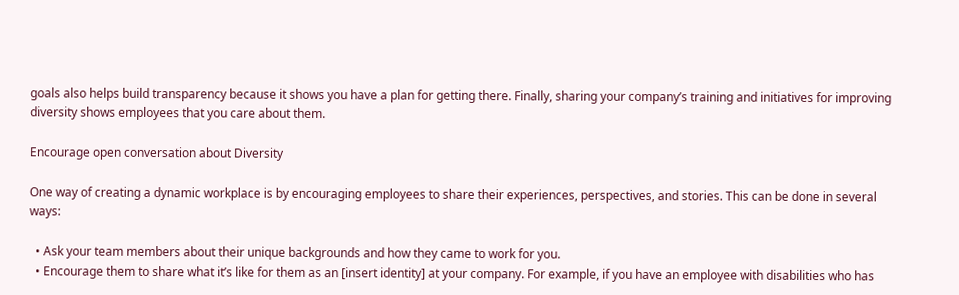goals also helps build transparency because it shows you have a plan for getting there. Finally, sharing your company’s training and initiatives for improving diversity shows employees that you care about them.

Encourage open conversation about Diversity

One way of creating a dynamic workplace is by encouraging employees to share their experiences, perspectives, and stories. This can be done in several ways:

  • Ask your team members about their unique backgrounds and how they came to work for you.
  • Encourage them to share what it’s like for them as an [insert identity] at your company. For example, if you have an employee with disabilities who has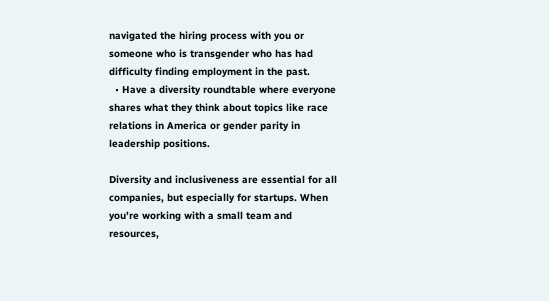navigated the hiring process with you or someone who is transgender who has had difficulty finding employment in the past.
  • Have a diversity roundtable where everyone shares what they think about topics like race relations in America or gender parity in leadership positions.

Diversity and inclusiveness are essential for all companies, but especially for startups. When you’re working with a small team and resources,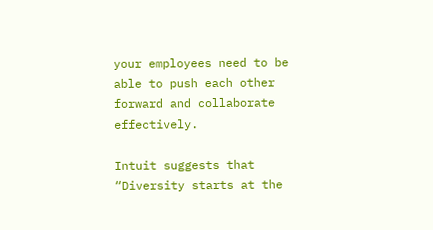your employees need to be able to push each other forward and collaborate effectively.

Intuit suggests that “Diversity starts at the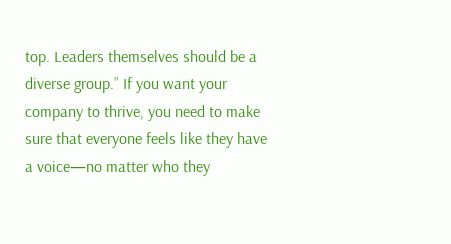top. Leaders themselves should be a diverse group.” If you want your company to thrive, you need to make sure that everyone feels like they have a voice—no matter who they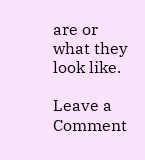are or what they look like.

Leave a Comment